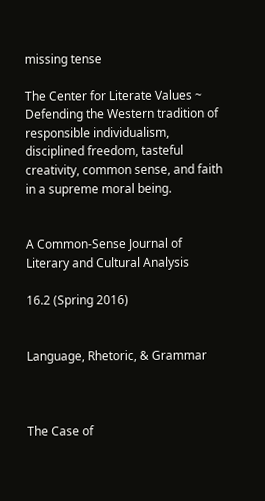missing tense

The Center for Literate Values ~ Defending the Western tradition of responsible individualism, disciplined freedom, tasteful creativity, common sense, and faith in a supreme moral being.


A Common-Sense Journal of Literary and Cultural Analysis

16.2 (Spring 2016)


Language, Rhetoric, & Grammar



The Case of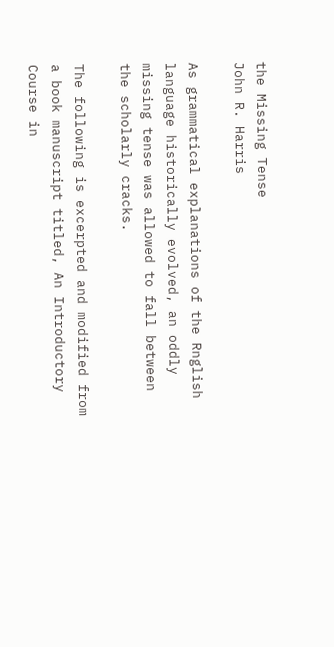the Missing Tense
John R. Harris

As grammatical explanations of the Rnglish language historically evolved, an oddly missing tense was allowed to fall between the scholarly cracks.

The following is excerpted and modified from a book manuscript titled, An Introductory Course in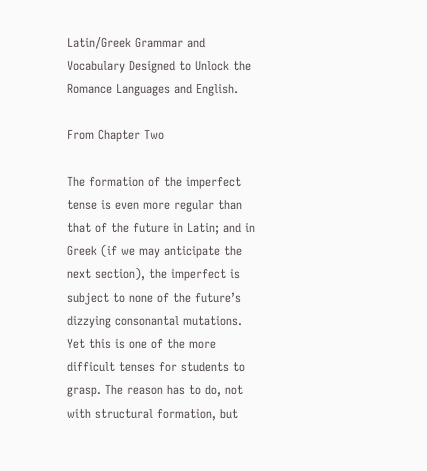Latin/Greek Grammar and Vocabulary Designed to Unlock the Romance Languages and English.

From Chapter Two

The formation of the imperfect tense is even more regular than that of the future in Latin; and in Greek (if we may anticipate the next section), the imperfect is subject to none of the future’s dizzying consonantal mutations. Yet this is one of the more difficult tenses for students to grasp. The reason has to do, not with structural formation, but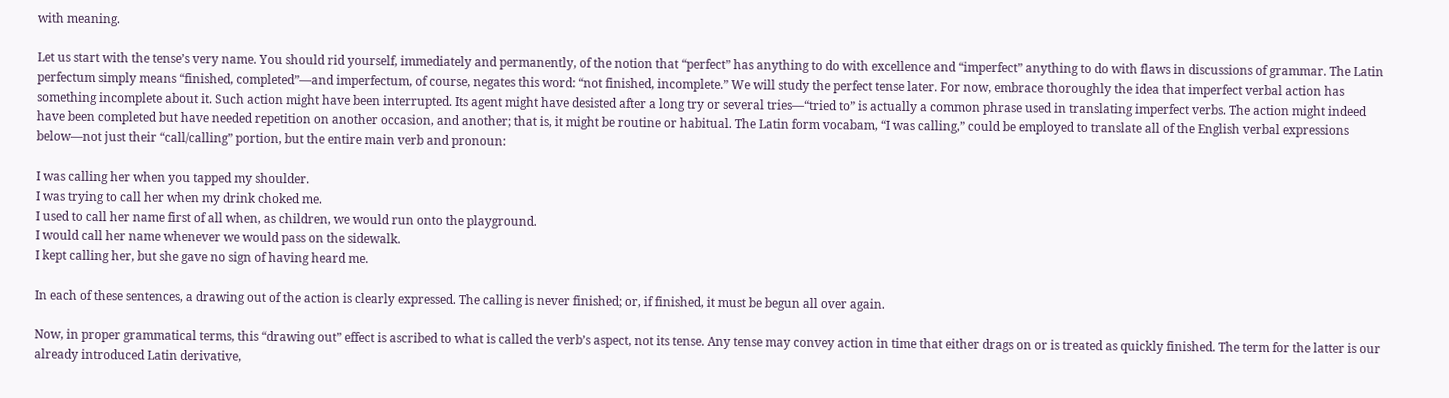with meaning.

Let us start with the tense’s very name. You should rid yourself, immediately and permanently, of the notion that “perfect” has anything to do with excellence and “imperfect” anything to do with flaws in discussions of grammar. The Latin perfectum simply means “finished, completed”—and imperfectum, of course, negates this word: “not finished, incomplete.” We will study the perfect tense later. For now, embrace thoroughly the idea that imperfect verbal action has something incomplete about it. Such action might have been interrupted. Its agent might have desisted after a long try or several tries—“tried to” is actually a common phrase used in translating imperfect verbs. The action might indeed have been completed but have needed repetition on another occasion, and another; that is, it might be routine or habitual. The Latin form vocabam, “I was calling,” could be employed to translate all of the English verbal expressions below—not just their “call/calling” portion, but the entire main verb and pronoun:

I was calling her when you tapped my shoulder.
I was trying to call her when my drink choked me.
I used to call her name first of all when, as children, we would run onto the playground.
I would call her name whenever we would pass on the sidewalk.
I kept calling her, but she gave no sign of having heard me.

In each of these sentences, a drawing out of the action is clearly expressed. The calling is never finished; or, if finished, it must be begun all over again.

Now, in proper grammatical terms, this “drawing out” effect is ascribed to what is called the verb’s aspect, not its tense. Any tense may convey action in time that either drags on or is treated as quickly finished. The term for the latter is our already introduced Latin derivative,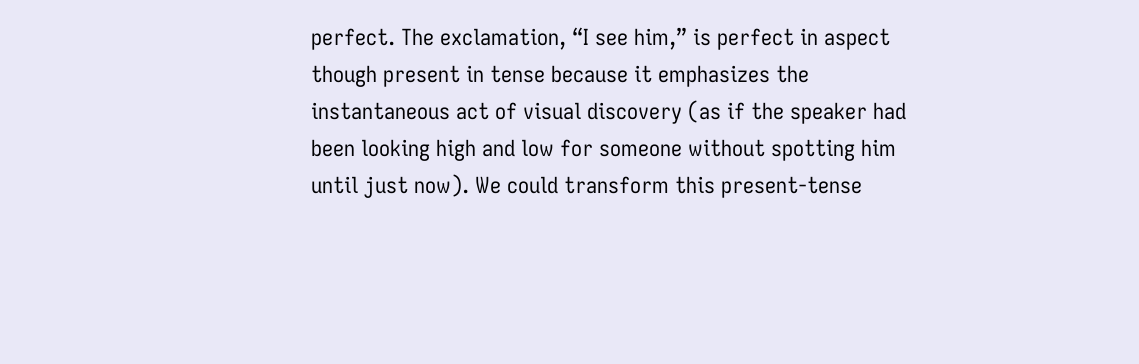perfect. The exclamation, “I see him,” is perfect in aspect though present in tense because it emphasizes the instantaneous act of visual discovery (as if the speaker had been looking high and low for someone without spotting him until just now). We could transform this present-tense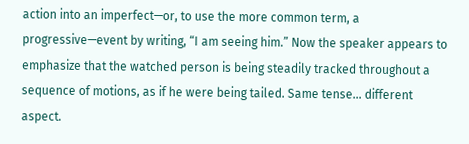action into an imperfect—or, to use the more common term, a progressive—event by writing, “I am seeing him.” Now the speaker appears to emphasize that the watched person is being steadily tracked throughout a sequence of motions, as if he were being tailed. Same tense… different aspect.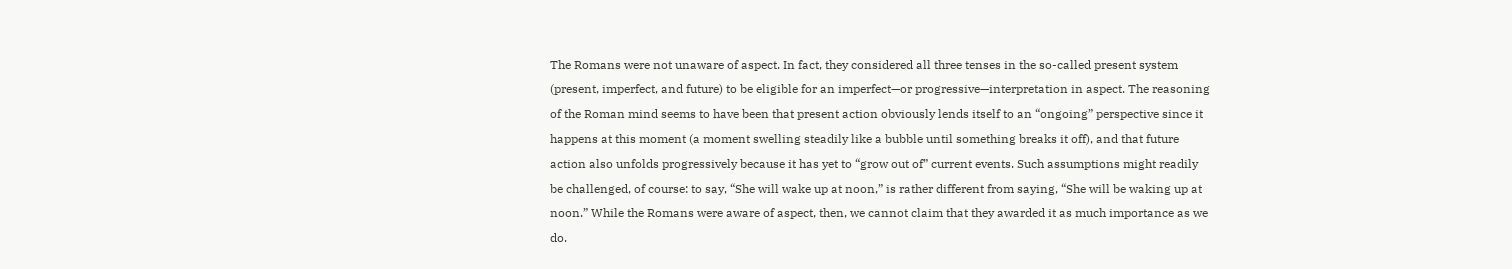The Romans were not unaware of aspect. In fact, they considered all three tenses in the so-called present system (present, imperfect, and future) to be eligible for an imperfect—or progressive—interpretation in aspect. The reasoning of the Roman mind seems to have been that present action obviously lends itself to an “ongoing” perspective since it happens at this moment (a moment swelling steadily like a bubble until something breaks it off), and that future action also unfolds progressively because it has yet to “grow out of” current events. Such assumptions might readily be challenged, of course: to say, “She will wake up at noon,” is rather different from saying, “She will be waking up at noon.” While the Romans were aware of aspect, then, we cannot claim that they awarded it as much importance as we do.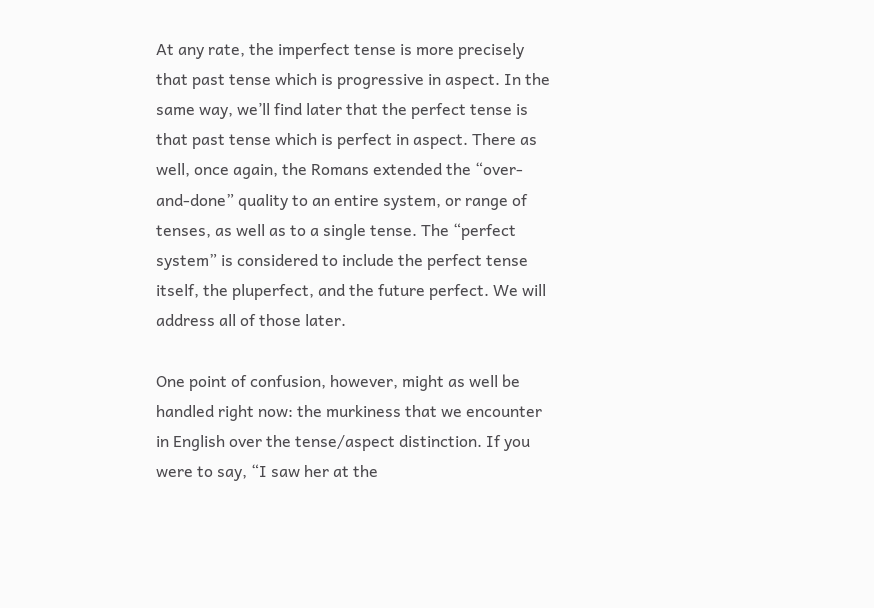At any rate, the imperfect tense is more precisely that past tense which is progressive in aspect. In the same way, we’ll find later that the perfect tense is that past tense which is perfect in aspect. There as well, once again, the Romans extended the “over-and-done” quality to an entire system, or range of tenses, as well as to a single tense. The “perfect system” is considered to include the perfect tense itself, the pluperfect, and the future perfect. We will address all of those later.

One point of confusion, however, might as well be handled right now: the murkiness that we encounter in English over the tense/aspect distinction. If you were to say, “I saw her at the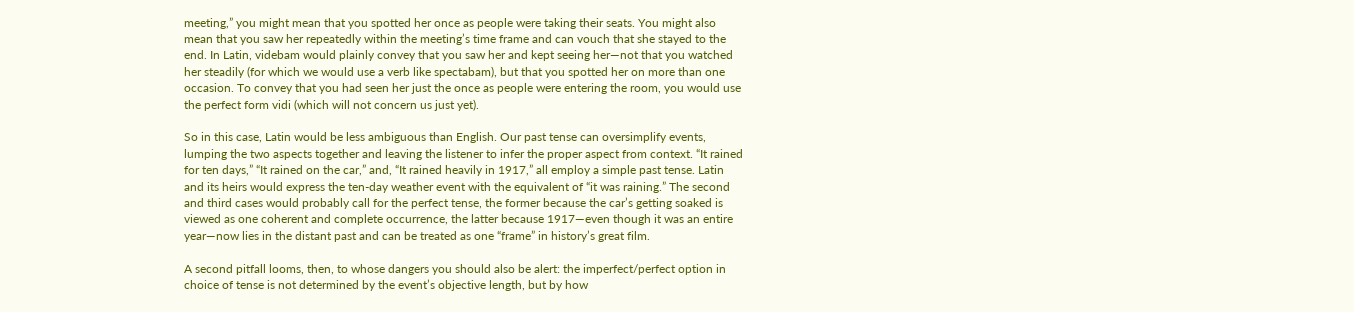meeting,” you might mean that you spotted her once as people were taking their seats. You might also mean that you saw her repeatedly within the meeting’s time frame and can vouch that she stayed to the end. In Latin, videbam would plainly convey that you saw her and kept seeing her—not that you watched her steadily (for which we would use a verb like spectabam), but that you spotted her on more than one occasion. To convey that you had seen her just the once as people were entering the room, you would use the perfect form vidi (which will not concern us just yet).

So in this case, Latin would be less ambiguous than English. Our past tense can oversimplify events, lumping the two aspects together and leaving the listener to infer the proper aspect from context. “It rained for ten days,” “It rained on the car,” and, “It rained heavily in 1917,” all employ a simple past tense. Latin and its heirs would express the ten-day weather event with the equivalent of “it was raining.” The second and third cases would probably call for the perfect tense, the former because the car’s getting soaked is viewed as one coherent and complete occurrence, the latter because 1917—even though it was an entire year—now lies in the distant past and can be treated as one “frame” in history’s great film.

A second pitfall looms, then, to whose dangers you should also be alert: the imperfect/perfect option in choice of tense is not determined by the event’s objective length, but by how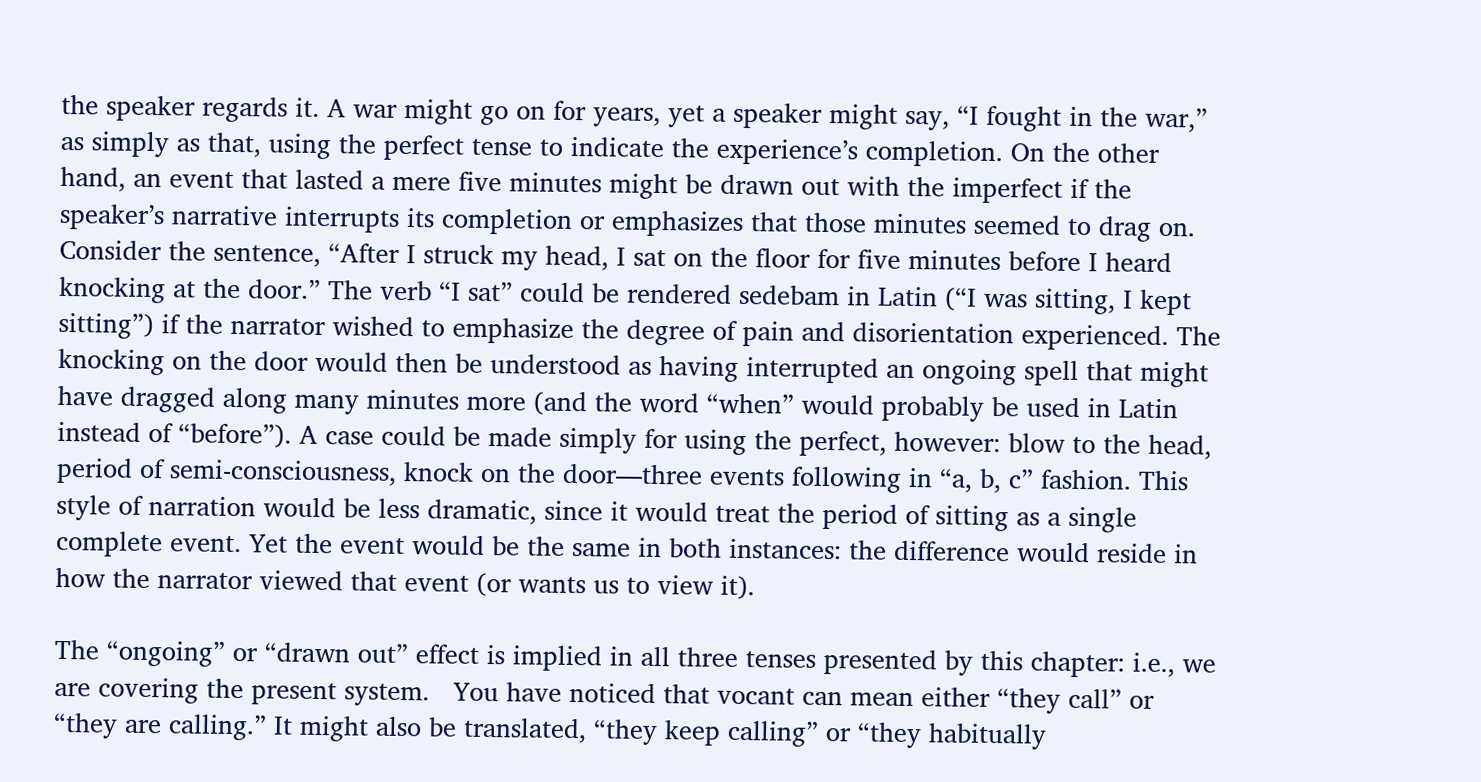the speaker regards it. A war might go on for years, yet a speaker might say, “I fought in the war,” as simply as that, using the perfect tense to indicate the experience’s completion. On the other hand, an event that lasted a mere five minutes might be drawn out with the imperfect if the speaker’s narrative interrupts its completion or emphasizes that those minutes seemed to drag on. Consider the sentence, “After I struck my head, I sat on the floor for five minutes before I heard knocking at the door.” The verb “I sat” could be rendered sedebam in Latin (“I was sitting, I kept sitting”) if the narrator wished to emphasize the degree of pain and disorientation experienced. The knocking on the door would then be understood as having interrupted an ongoing spell that might have dragged along many minutes more (and the word “when” would probably be used in Latin instead of “before”). A case could be made simply for using the perfect, however: blow to the head, period of semi-consciousness, knock on the door—three events following in “a, b, c” fashion. This style of narration would be less dramatic, since it would treat the period of sitting as a single complete event. Yet the event would be the same in both instances: the difference would reside in how the narrator viewed that event (or wants us to view it).

The “ongoing” or “drawn out” effect is implied in all three tenses presented by this chapter: i.e., we are covering the present system.   You have noticed that vocant can mean either “they call” or “they are calling.” It might also be translated, “they keep calling” or “they habitually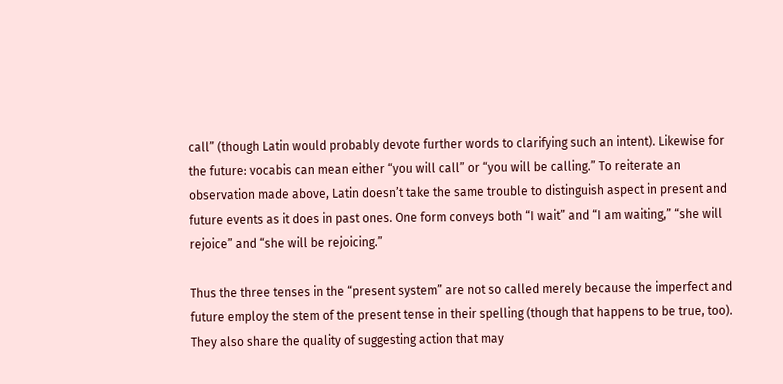call” (though Latin would probably devote further words to clarifying such an intent). Likewise for the future: vocabis can mean either “you will call” or “you will be calling.” To reiterate an observation made above, Latin doesn’t take the same trouble to distinguish aspect in present and future events as it does in past ones. One form conveys both “I wait” and “I am waiting,” “she will rejoice” and “she will be rejoicing.”

Thus the three tenses in the “present system” are not so called merely because the imperfect and future employ the stem of the present tense in their spelling (though that happens to be true, too). They also share the quality of suggesting action that may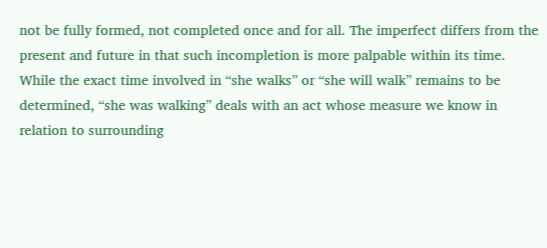not be fully formed, not completed once and for all. The imperfect differs from the present and future in that such incompletion is more palpable within its time. While the exact time involved in “she walks” or “she will walk” remains to be determined, “she was walking” deals with an act whose measure we know in relation to surrounding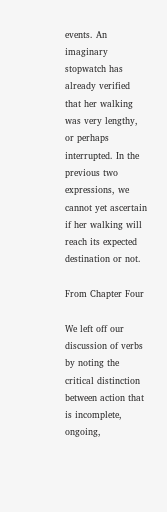events. An imaginary stopwatch has already verified that her walking was very lengthy, or perhaps interrupted. In the previous two expressions, we cannot yet ascertain if her walking will reach its expected destination or not.

From Chapter Four

We left off our discussion of verbs by noting the critical distinction between action that is incomplete, ongoing,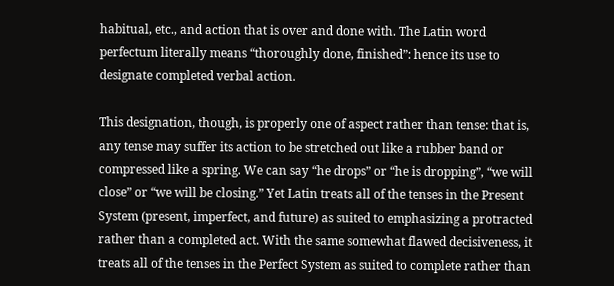habitual, etc., and action that is over and done with. The Latin word perfectum literally means “thoroughly done, finished”: hence its use to designate completed verbal action.

This designation, though, is properly one of aspect rather than tense: that is, any tense may suffer its action to be stretched out like a rubber band or compressed like a spring. We can say “he drops” or “he is dropping”, “we will close” or “we will be closing.” Yet Latin treats all of the tenses in the Present System (present, imperfect, and future) as suited to emphasizing a protracted rather than a completed act. With the same somewhat flawed decisiveness, it treats all of the tenses in the Perfect System as suited to complete rather than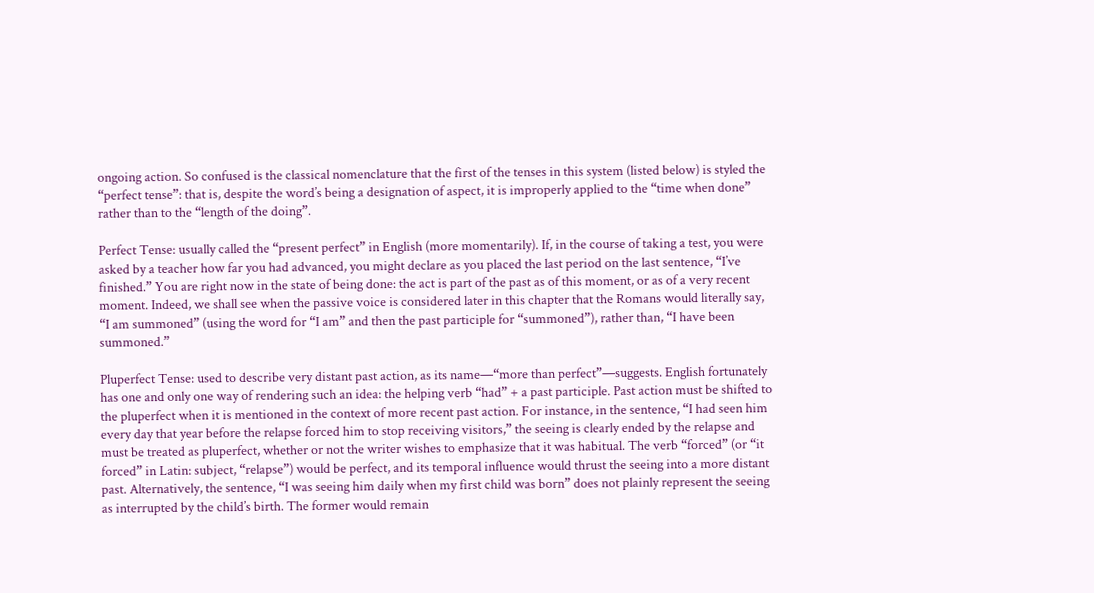ongoing action. So confused is the classical nomenclature that the first of the tenses in this system (listed below) is styled the “perfect tense”: that is, despite the word’s being a designation of aspect, it is improperly applied to the “time when done” rather than to the “length of the doing”.

Perfect Tense: usually called the “present perfect” in English (more momentarily). If, in the course of taking a test, you were asked by a teacher how far you had advanced, you might declare as you placed the last period on the last sentence, “I’ve finished.” You are right now in the state of being done: the act is part of the past as of this moment, or as of a very recent moment. Indeed, we shall see when the passive voice is considered later in this chapter that the Romans would literally say, “I am summoned” (using the word for “I am” and then the past participle for “summoned”), rather than, “I have been summoned.”

Pluperfect Tense: used to describe very distant past action, as its name—“more than perfect”—suggests. English fortunately has one and only one way of rendering such an idea: the helping verb “had” + a past participle. Past action must be shifted to the pluperfect when it is mentioned in the context of more recent past action. For instance, in the sentence, “I had seen him every day that year before the relapse forced him to stop receiving visitors,” the seeing is clearly ended by the relapse and must be treated as pluperfect, whether or not the writer wishes to emphasize that it was habitual. The verb “forced” (or “it forced” in Latin: subject, “relapse”) would be perfect, and its temporal influence would thrust the seeing into a more distant past. Alternatively, the sentence, “I was seeing him daily when my first child was born” does not plainly represent the seeing as interrupted by the child’s birth. The former would remain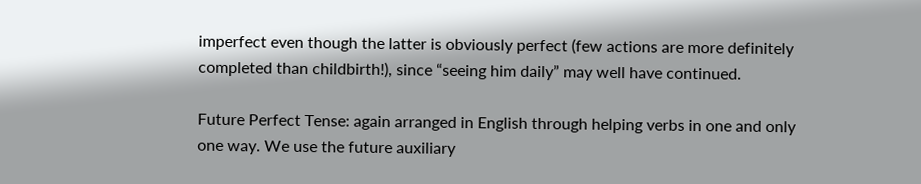imperfect even though the latter is obviously perfect (few actions are more definitely completed than childbirth!), since “seeing him daily” may well have continued.

Future Perfect Tense: again arranged in English through helping verbs in one and only one way. We use the future auxiliary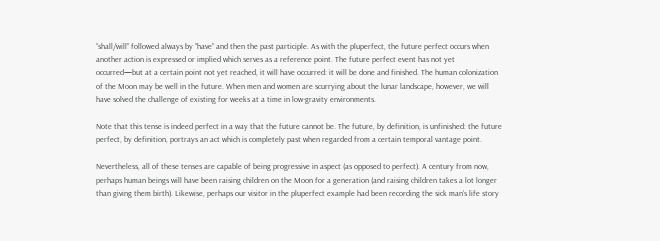“shall/will” followed always by “have” and then the past participle. As with the pluperfect, the future perfect occurs when another action is expressed or implied which serves as a reference point. The future perfect event has not yet occurred—but at a certain point not yet reached, it will have occurred: it will be done and finished. The human colonization of the Moon may be well in the future. When men and women are scurrying about the lunar landscape, however, we will have solved the challenge of existing for weeks at a time in low-gravity environments.

Note that this tense is indeed perfect in a way that the future cannot be. The future, by definition, is unfinished: the future perfect, by definition, portrays an act which is completely past when regarded from a certain temporal vantage point.

Nevertheless, all of these tenses are capable of being progressive in aspect (as opposed to perfect). A century from now, perhaps human beings will have been raising children on the Moon for a generation (and raising children takes a lot longer than giving them birth). Likewise, perhaps our visitor in the pluperfect example had been recording the sick man’s life story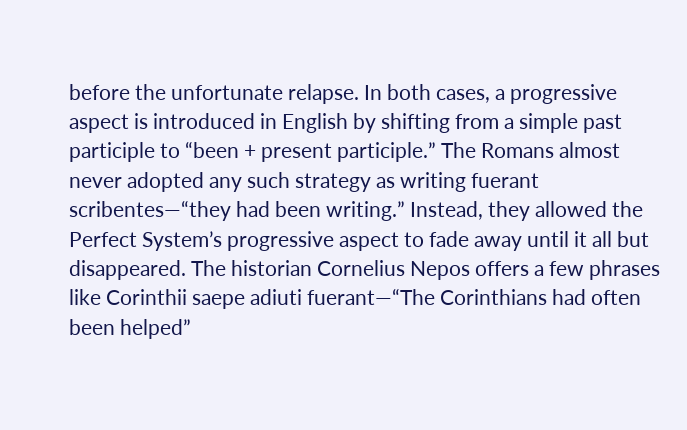before the unfortunate relapse. In both cases, a progressive aspect is introduced in English by shifting from a simple past participle to “been + present participle.” The Romans almost never adopted any such strategy as writing fuerant scribentes—“they had been writing.” Instead, they allowed the Perfect System’s progressive aspect to fade away until it all but disappeared. The historian Cornelius Nepos offers a few phrases like Corinthii saepe adiuti fuerant—“The Corinthians had often been helped”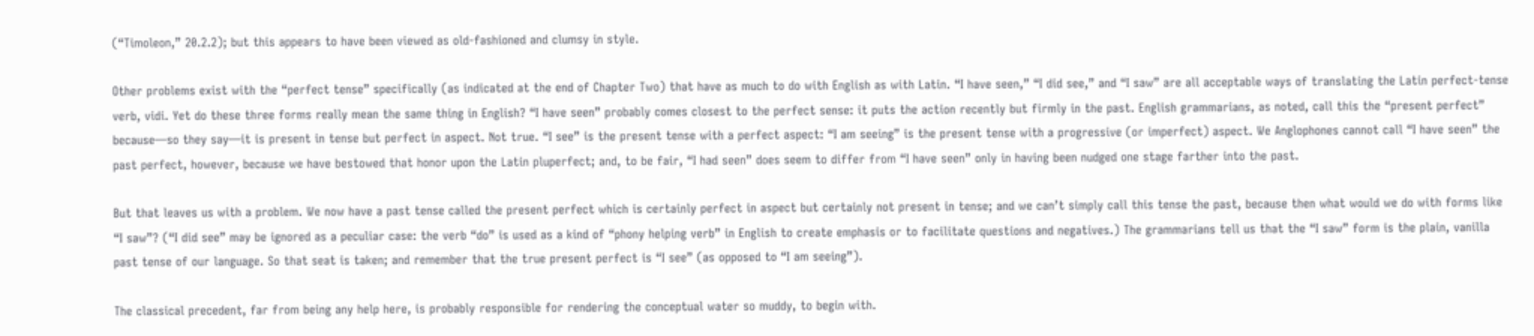(“Timoleon,” 20.2.2); but this appears to have been viewed as old-fashioned and clumsy in style.

Other problems exist with the “perfect tense” specifically (as indicated at the end of Chapter Two) that have as much to do with English as with Latin. “I have seen,” “I did see,” and “I saw” are all acceptable ways of translating the Latin perfect-tense verb, vidi. Yet do these three forms really mean the same thing in English? “I have seen” probably comes closest to the perfect sense: it puts the action recently but firmly in the past. English grammarians, as noted, call this the “present perfect” because—so they say—it is present in tense but perfect in aspect. Not true. “I see” is the present tense with a perfect aspect: “I am seeing” is the present tense with a progressive (or imperfect) aspect. We Anglophones cannot call “I have seen” the past perfect, however, because we have bestowed that honor upon the Latin pluperfect; and, to be fair, “I had seen” does seem to differ from “I have seen” only in having been nudged one stage farther into the past.

But that leaves us with a problem. We now have a past tense called the present perfect which is certainly perfect in aspect but certainly not present in tense; and we can’t simply call this tense the past, because then what would we do with forms like “I saw”? (“I did see” may be ignored as a peculiar case: the verb “do” is used as a kind of “phony helping verb” in English to create emphasis or to facilitate questions and negatives.) The grammarians tell us that the “I saw” form is the plain, vanilla past tense of our language. So that seat is taken; and remember that the true present perfect is “I see” (as opposed to “I am seeing”).

The classical precedent, far from being any help here, is probably responsible for rendering the conceptual water so muddy, to begin with.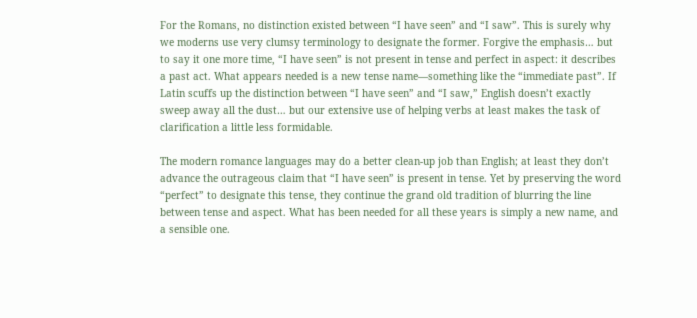For the Romans, no distinction existed between “I have seen” and “I saw”. This is surely why we moderns use very clumsy terminology to designate the former. Forgive the emphasis… but to say it one more time, “I have seen” is not present in tense and perfect in aspect: it describes a past act. What appears needed is a new tense name—something like the “immediate past”. If Latin scuffs up the distinction between “I have seen” and “I saw,” English doesn’t exactly sweep away all the dust… but our extensive use of helping verbs at least makes the task of clarification a little less formidable.

The modern romance languages may do a better clean-up job than English; at least they don’t advance the outrageous claim that “I have seen” is present in tense. Yet by preserving the word “perfect” to designate this tense, they continue the grand old tradition of blurring the line between tense and aspect. What has been needed for all these years is simply a new name, and a sensible one.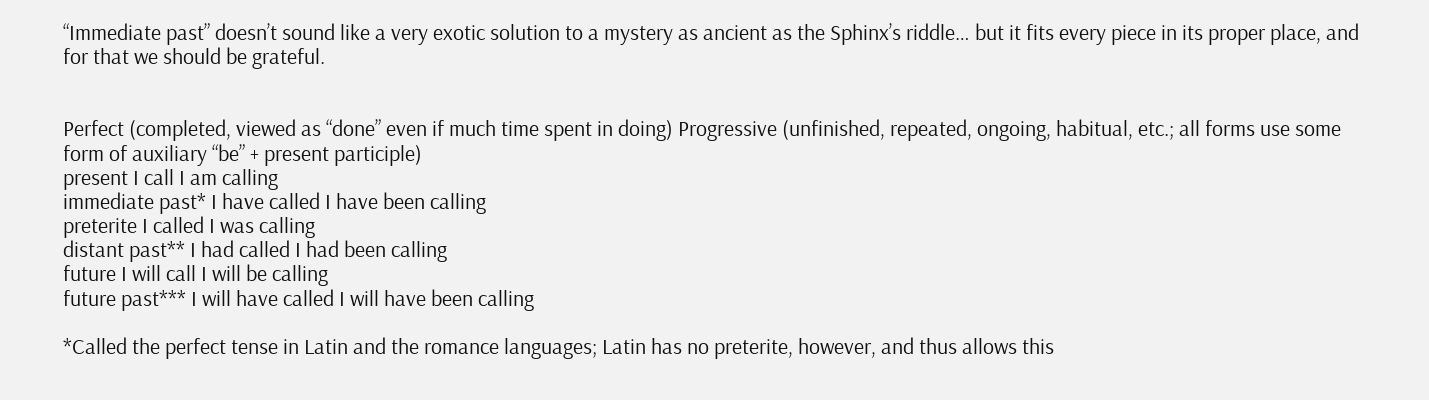“Immediate past” doesn’t sound like a very exotic solution to a mystery as ancient as the Sphinx’s riddle… but it fits every piece in its proper place, and for that we should be grateful.


Perfect (completed, viewed as “done” even if much time spent in doing) Progressive (unfinished, repeated, ongoing, habitual, etc.; all forms use some form of auxiliary “be” + present participle)
present I call I am calling
immediate past* I have called I have been calling
preterite I called I was calling
distant past** I had called I had been calling
future I will call I will be calling
future past*** I will have called I will have been calling

*Called the perfect tense in Latin and the romance languages; Latin has no preterite, however, and thus allows this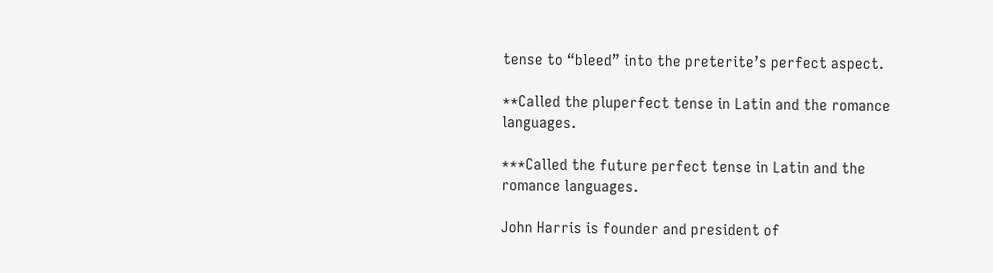tense to “bleed” into the preterite’s perfect aspect.

**Called the pluperfect tense in Latin and the romance languages.

***Called the future perfect tense in Latin and the romance languages.

John Harris is founder and president of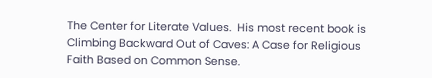The Center for Literate Values.  His most recent book is Climbing Backward Out of Caves: A Case for Religious Faith Based on Common Sense.